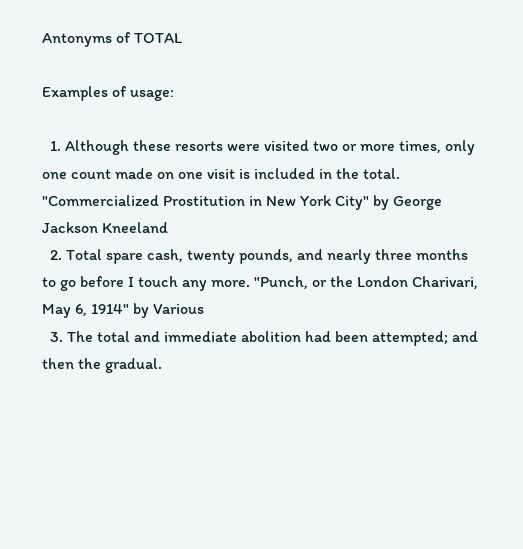Antonyms of TOTAL

Examples of usage:

  1. Although these resorts were visited two or more times, only one count made on one visit is included in the total. "Commercialized Prostitution in New York City" by George Jackson Kneeland
  2. Total spare cash, twenty pounds, and nearly three months to go before I touch any more. "Punch, or the London Charivari, May 6, 1914" by Various
  3. The total and immediate abolition had been attempted; and then the gradual.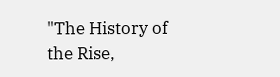"The History of the Rise,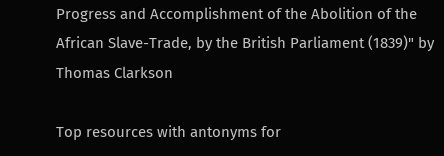Progress and Accomplishment of the Abolition of the African Slave-Trade, by the British Parliament (1839)" by Thomas Clarkson

Top resources with antonyms for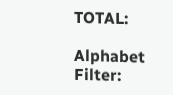TOTAL:

Alphabet Filter: